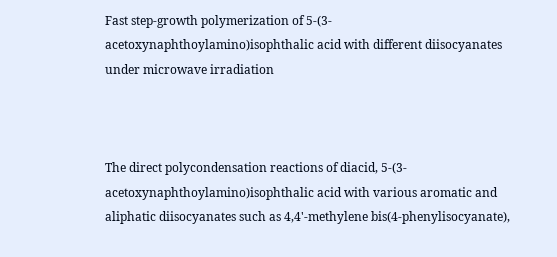Fast step-growth polymerization of 5-(3-acetoxynaphthoylamino)isophthalic acid with different diisocyanates under microwave irradiation



The direct polycondensation reactions of diacid, 5-(3-acetoxynaphthoylamino)isophthalic acid with various aromatic and aliphatic diisocyanates such as 4,4'-methylene bis(4-phenylisocyanate),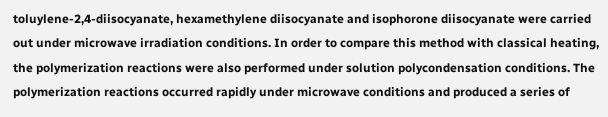toluylene-2,4-diisocyanate, hexamethylene diisocyanate and isophorone diisocyanate were carried out under microwave irradiation conditions. In order to compare this method with classical heating, the polymerization reactions were also performed under solution polycondensation conditions. The polymerization reactions occurred rapidly under microwave conditions and produced a series of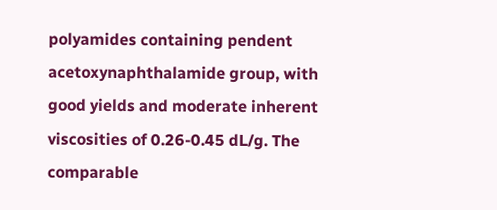polyamides containing pendent acetoxynaphthalamide group, with good yields and moderate inherent viscosities of 0.26-0.45 dL/g. The comparable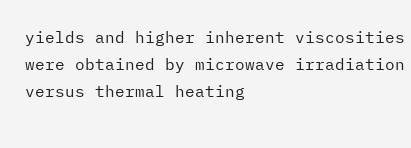yields and higher inherent viscosities were obtained by microwave irradiation versus thermal heating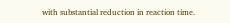with substantial reduction in reaction time.